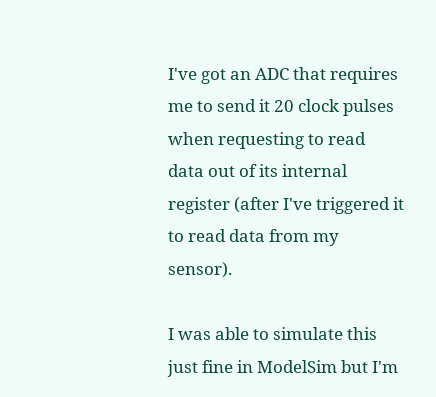I've got an ADC that requires me to send it 20 clock pulses when requesting to read data out of its internal register (after I've triggered it to read data from my sensor).

I was able to simulate this just fine in ModelSim but I'm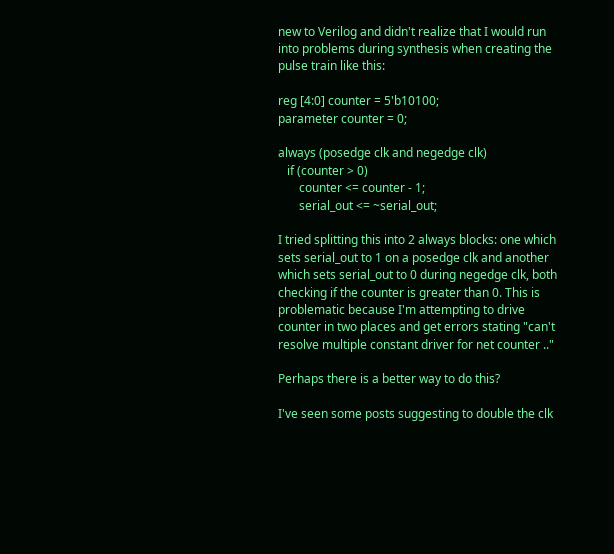new to Verilog and didn't realize that I would run into problems during synthesis when creating the pulse train like this:

reg [4:0] counter = 5'b10100;
parameter counter = 0;

always (posedge clk and negedge clk)
   if (counter > 0)
       counter <= counter - 1;
       serial_out <= ~serial_out;

I tried splitting this into 2 always blocks: one which sets serial_out to 1 on a posedge clk and another which sets serial_out to 0 during negedge clk, both checking if the counter is greater than 0. This is problematic because I'm attempting to drive counter in two places and get errors stating "can't resolve multiple constant driver for net counter .."

Perhaps there is a better way to do this?

I've seen some posts suggesting to double the clk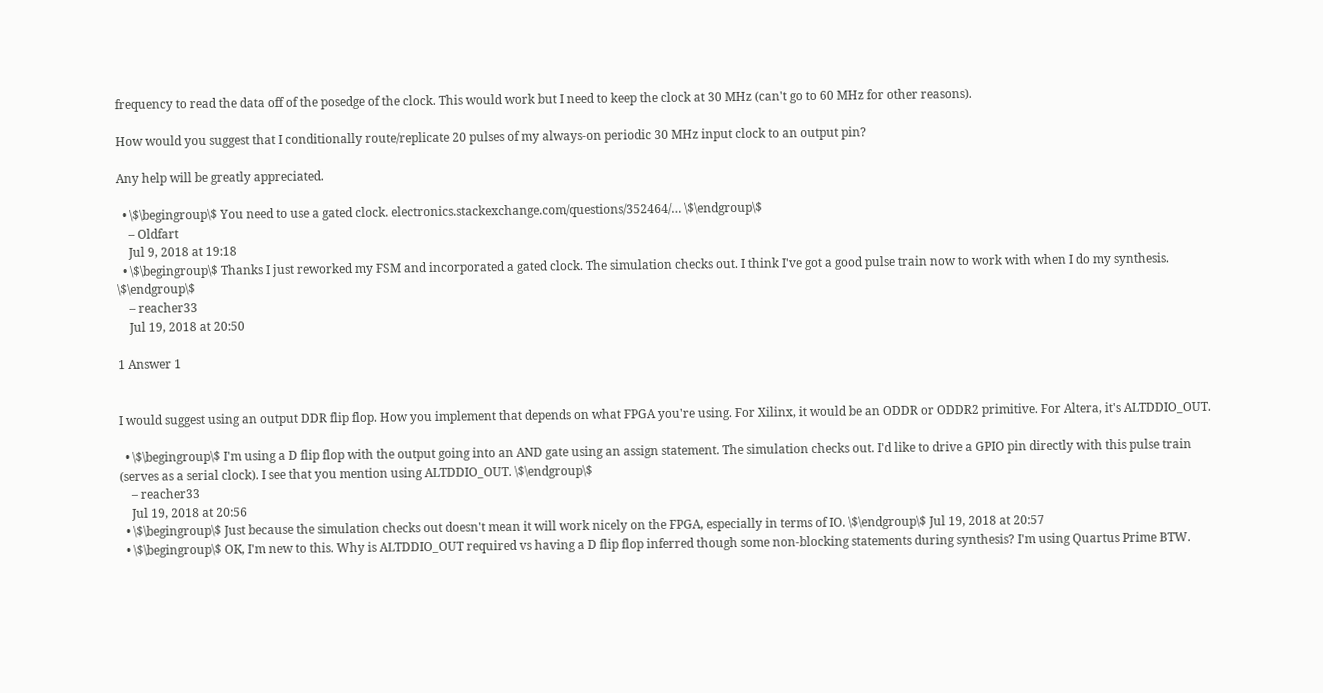frequency to read the data off of the posedge of the clock. This would work but I need to keep the clock at 30 MHz (can't go to 60 MHz for other reasons).

How would you suggest that I conditionally route/replicate 20 pulses of my always-on periodic 30 MHz input clock to an output pin?

Any help will be greatly appreciated.

  • \$\begingroup\$ You need to use a gated clock. electronics.stackexchange.com/questions/352464/… \$\endgroup\$
    – Oldfart
    Jul 9, 2018 at 19:18
  • \$\begingroup\$ Thanks I just reworked my FSM and incorporated a gated clock. The simulation checks out. I think I've got a good pulse train now to work with when I do my synthesis. \$\endgroup\$
    – reacher33
    Jul 19, 2018 at 20:50

1 Answer 1


I would suggest using an output DDR flip flop. How you implement that depends on what FPGA you're using. For Xilinx, it would be an ODDR or ODDR2 primitive. For Altera, it's ALTDDIO_OUT.

  • \$\begingroup\$ I'm using a D flip flop with the output going into an AND gate using an assign statement. The simulation checks out. I'd like to drive a GPIO pin directly with this pulse train (serves as a serial clock). I see that you mention using ALTDDIO_OUT. \$\endgroup\$
    – reacher33
    Jul 19, 2018 at 20:56
  • \$\begingroup\$ Just because the simulation checks out doesn't mean it will work nicely on the FPGA, especially in terms of IO. \$\endgroup\$ Jul 19, 2018 at 20:57
  • \$\begingroup\$ OK, I'm new to this. Why is ALTDDIO_OUT required vs having a D flip flop inferred though some non-blocking statements during synthesis? I'm using Quartus Prime BTW.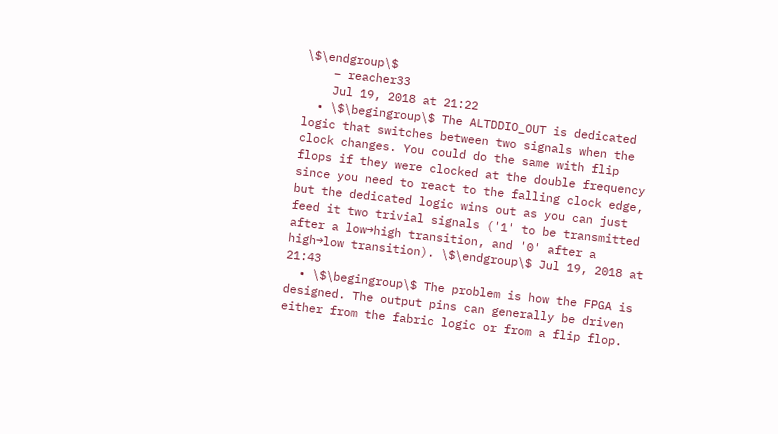\$\endgroup\$
    – reacher33
    Jul 19, 2018 at 21:22
  • \$\begingroup\$ The ALTDDIO_OUT is dedicated logic that switches between two signals when the clock changes. You could do the same with flip flops if they were clocked at the double frequency since you need to react to the falling clock edge, but the dedicated logic wins out as you can just feed it two trivial signals ('1' to be transmitted after a low→high transition, and '0' after a high→low transition). \$\endgroup\$ Jul 19, 2018 at 21:43
  • \$\begingroup\$ The problem is how the FPGA is designed. The output pins can generally be driven either from the fabric logic or from a flip flop.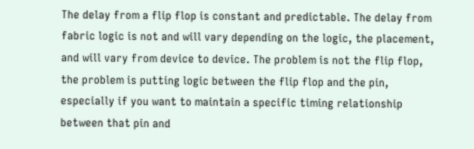The delay from a flip flop is constant and predictable. The delay from fabric logic is not and will vary depending on the logic, the placement, and will vary from device to device. The problem is not the flip flop, the problem is putting logic between the flip flop and the pin, especially if you want to maintain a specific timing relationship between that pin and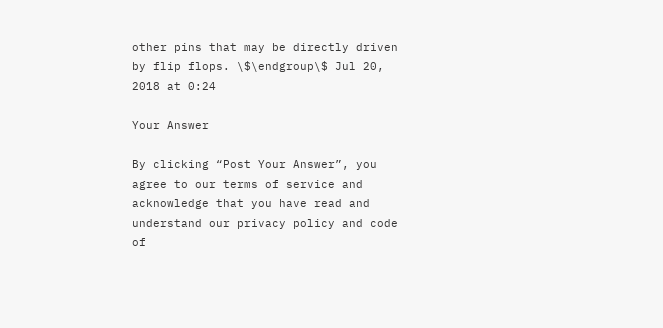other pins that may be directly driven by flip flops. \$\endgroup\$ Jul 20, 2018 at 0:24

Your Answer

By clicking “Post Your Answer”, you agree to our terms of service and acknowledge that you have read and understand our privacy policy and code of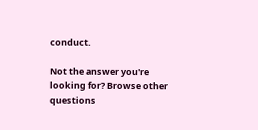conduct.

Not the answer you're looking for? Browse other questions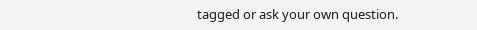tagged or ask your own question.